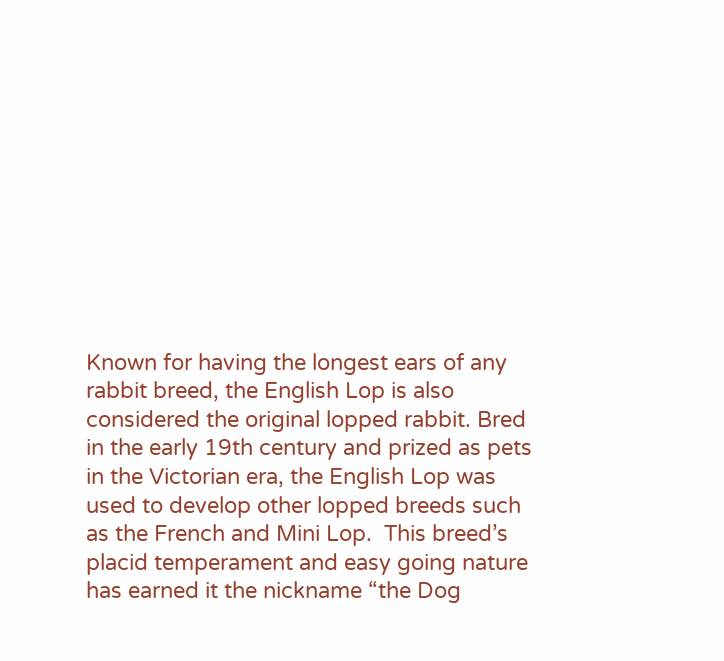Known for having the longest ears of any rabbit breed, the English Lop is also considered the original lopped rabbit. Bred in the early 19th century and prized as pets in the Victorian era, the English Lop was used to develop other lopped breeds such as the French and Mini Lop.  This breed’s placid temperament and easy going nature has earned it the nickname “the Dog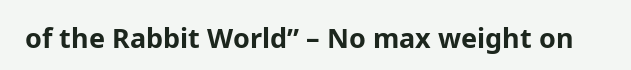of the Rabbit World” – No max weight on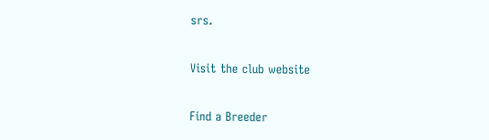srs.

Visit the club website

Find a Breeder